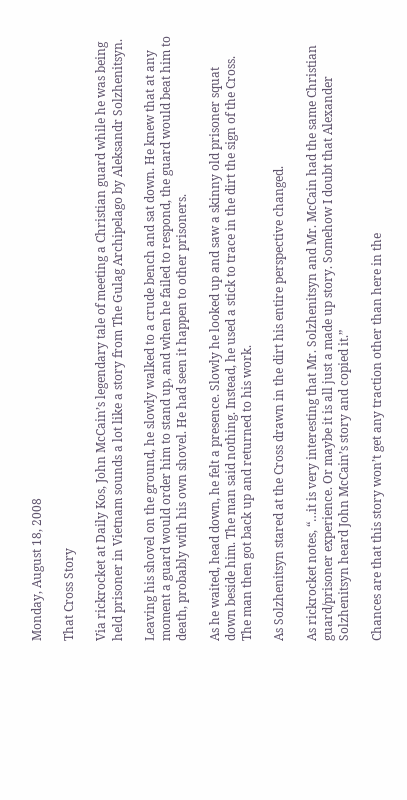Monday, August 18, 2008

That Cross Story

Via rickrocket at Daily Kos, John McCain’s legendary tale of meeting a Christian guard while he was being held prisoner in Vietnam sounds a lot like a story from The Gulag Archipelago by Aleksandr Solzhenitsyn.

Leaving his shovel on the ground, he slowly walked to a crude bench and sat down. He knew that at any moment a guard would order him to stand up, and when he failed to respond, the guard would beat him to death, probably with his own shovel. He had seen it happen to other prisoners.

As he waited, head down, he felt a presence. Slowly he looked up and saw a skinny old prisoner squat down beside him. The man said nothing. Instead, he used a stick to trace in the dirt the sign of the Cross. The man then got back up and returned to his work.

As Solzhenitsyn stared at the Cross drawn in the dirt his entire perspective changed.

As rickrocket notes, “…it is very interesting that Mr. Solzhenitsyn and Mr. McCain had the same Christian guard/prisoner experience. Or maybe it is all just a made up story. Somehow I doubt that Alexander Solzhenitsyn heard John McCain’s story and copied it.”

Chances are that this story won’t get any traction other than here in the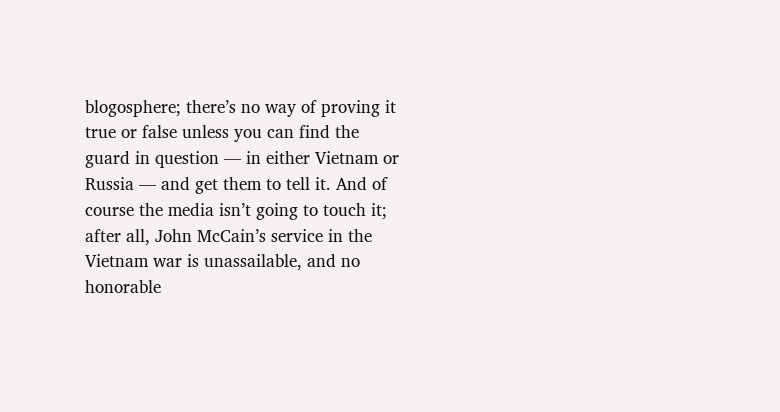blogosphere; there’s no way of proving it true or false unless you can find the guard in question — in either Vietnam or Russia — and get them to tell it. And of course the media isn’t going to touch it; after all, John McCain’s service in the Vietnam war is unassailable, and no honorable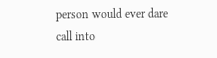person would ever dare call into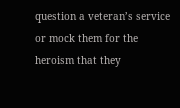question a veteran’s service or mock them for the heroism that they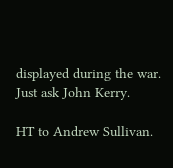displayed during the war. Just ask John Kerry.

HT to Andrew Sullivan.